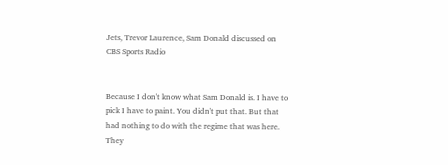Jets, Trevor Laurence, Sam Donald discussed on CBS Sports Radio


Because I don't know what Sam Donald is. I have to pick I have to paint. You didn't put that. But that had nothing to do with the regime that was here. They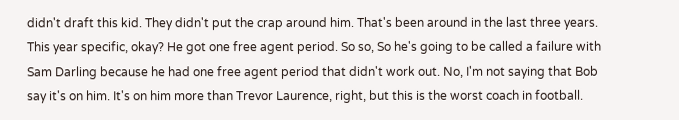didn't draft this kid. They didn't put the crap around him. That's been around in the last three years. This year specific, okay? He got one free agent period. So so, So he's going to be called a failure with Sam Darling because he had one free agent period that didn't work out. No, I'm not saying that Bob say it's on him. It's on him more than Trevor Laurence, right, but this is the worst coach in football.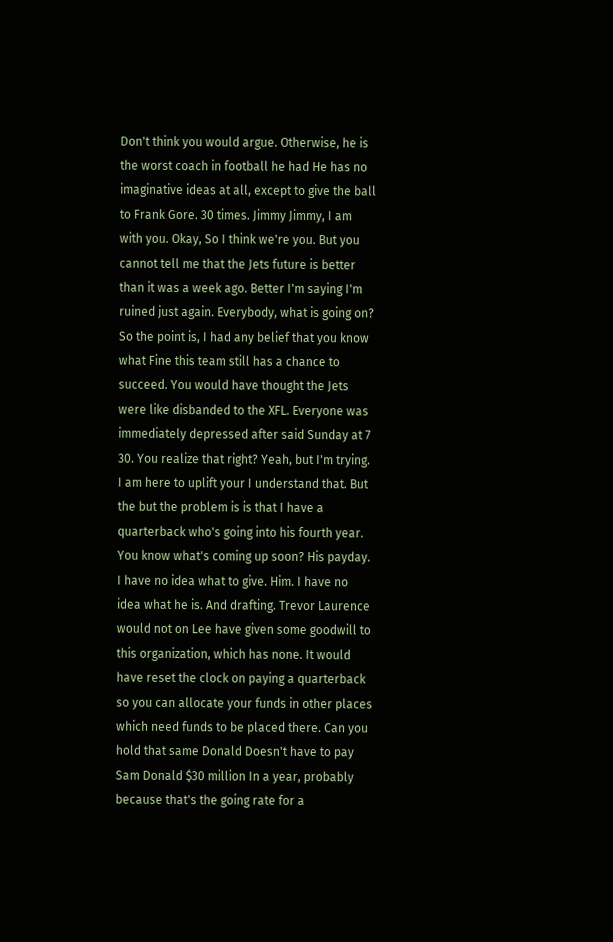Don't think you would argue. Otherwise, he is the worst coach in football he had He has no imaginative ideas at all, except to give the ball to Frank Gore. 30 times. Jimmy Jimmy, I am with you. Okay, So I think we're you. But you cannot tell me that the Jets future is better than it was a week ago. Better I'm saying I'm ruined just again. Everybody, what is going on? So the point is, I had any belief that you know what Fine this team still has a chance to succeed. You would have thought the Jets were like disbanded to the XFL. Everyone was immediately depressed after said Sunday at 7 30. You realize that right? Yeah, but I'm trying. I am here to uplift your I understand that. But the but the problem is is that I have a quarterback who's going into his fourth year. You know what's coming up soon? His payday. I have no idea what to give. Him. I have no idea what he is. And drafting. Trevor Laurence would not on Lee have given some goodwill to this organization, which has none. It would have reset the clock on paying a quarterback so you can allocate your funds in other places which need funds to be placed there. Can you hold that same Donald Doesn't have to pay Sam Donald $30 million In a year, probably because that's the going rate for a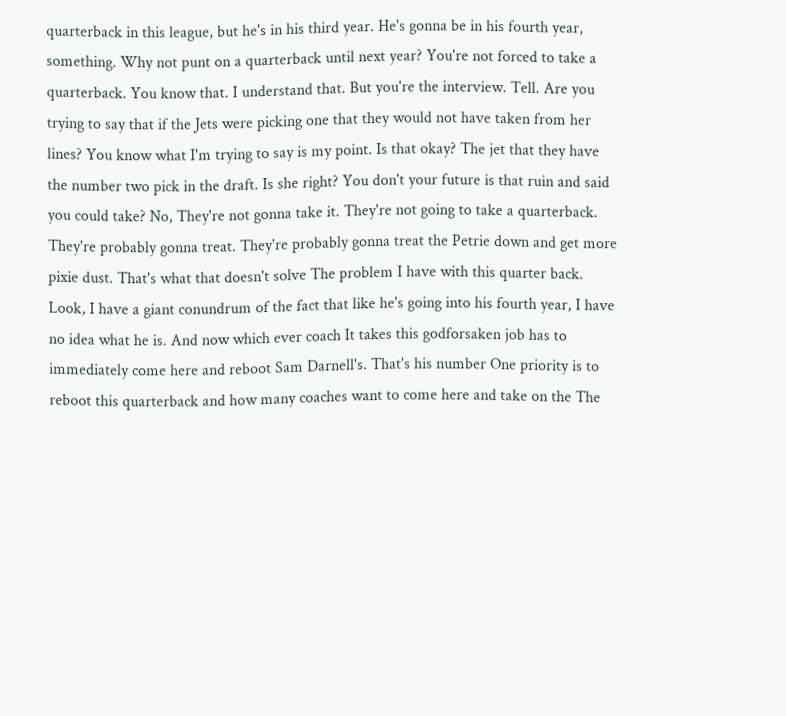quarterback in this league, but he's in his third year. He's gonna be in his fourth year, something. Why not punt on a quarterback until next year? You're not forced to take a quarterback. You know that. I understand that. But you're the interview. Tell. Are you trying to say that if the Jets were picking one that they would not have taken from her lines? You know what I'm trying to say is my point. Is that okay? The jet that they have the number two pick in the draft. Is she right? You don't your future is that ruin and said you could take? No, They're not gonna take it. They're not going to take a quarterback. They're probably gonna treat. They're probably gonna treat the Petrie down and get more pixie dust. That's what that doesn't solve The problem I have with this quarter back. Look, I have a giant conundrum of the fact that like he's going into his fourth year, I have no idea what he is. And now which ever coach It takes this godforsaken job has to immediately come here and reboot Sam Darnell's. That's his number One priority is to reboot this quarterback and how many coaches want to come here and take on the The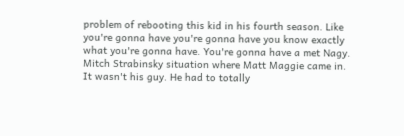problem of rebooting this kid in his fourth season. Like you're gonna have you're gonna have you know exactly what you're gonna have. You're gonna have a met Nagy. Mitch Strabinsky situation where Matt Maggie came in. It wasn't his guy. He had to totally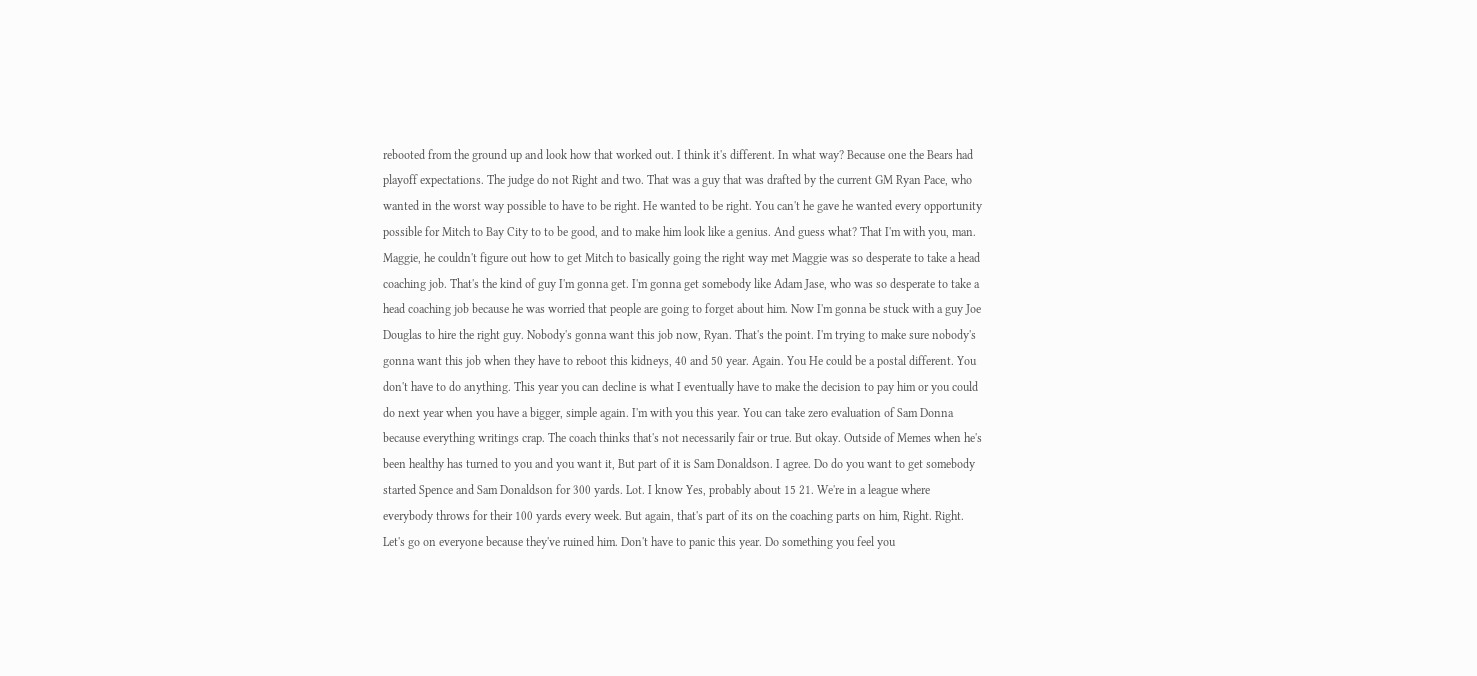rebooted from the ground up and look how that worked out. I think it's different. In what way? Because one the Bears had playoff expectations. The judge do not Right and two. That was a guy that was drafted by the current GM Ryan Pace, who wanted in the worst way possible to have to be right. He wanted to be right. You can't he gave he wanted every opportunity possible for Mitch to Bay City to to be good, and to make him look like a genius. And guess what? That I'm with you, man. Maggie, he couldn't figure out how to get Mitch to basically going the right way met Maggie was so desperate to take a head coaching job. That's the kind of guy I'm gonna get. I'm gonna get somebody like Adam Jase, who was so desperate to take a head coaching job because he was worried that people are going to forget about him. Now I'm gonna be stuck with a guy Joe Douglas to hire the right guy. Nobody's gonna want this job now, Ryan. That's the point. I'm trying to make sure nobody's gonna want this job when they have to reboot this kidneys, 40 and 50 year. Again. You He could be a postal different. You don't have to do anything. This year you can decline is what I eventually have to make the decision to pay him or you could do next year when you have a bigger, simple again. I'm with you this year. You can take zero evaluation of Sam Donna because everything writings crap. The coach thinks that's not necessarily fair or true. But okay. Outside of Memes when he's been healthy has turned to you and you want it, But part of it is Sam Donaldson. I agree. Do do you want to get somebody started Spence and Sam Donaldson for 300 yards. Lot. I know Yes, probably about 15 21. We're in a league where everybody throws for their 100 yards every week. But again, that's part of its on the coaching parts on him, Right. Right. Let's go on everyone because they've ruined him. Don't have to panic this year. Do something you feel you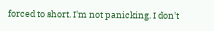forced to short. I'm not panicking. I don't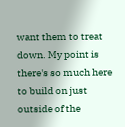want them to treat down. My point is there's so much here to build on just outside of the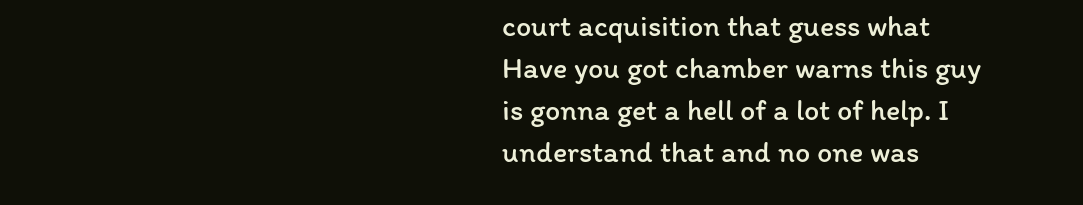court acquisition that guess what Have you got chamber warns this guy is gonna get a hell of a lot of help. I understand that and no one was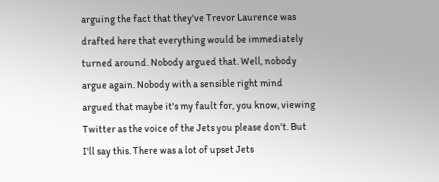arguing the fact that they've Trevor Laurence was drafted here that everything would be immediately turned around. Nobody argued that. Well, nobody argue again. Nobody with a sensible right mind argued that maybe it's my fault for, you know, viewing Twitter as the voice of the Jets you please don't. But I'll say this. There was a lot of upset Jets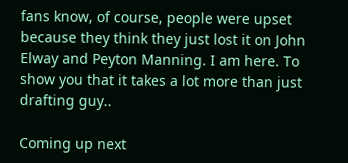fans know, of course, people were upset because they think they just lost it on John Elway and Peyton Manning. I am here. To show you that it takes a lot more than just drafting guy..

Coming up next